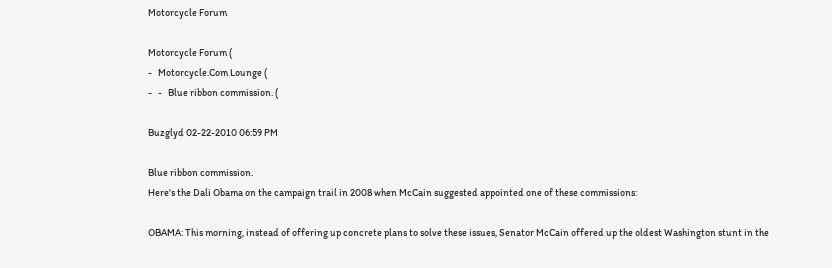Motorcycle Forum

Motorcycle Forum (
-   Motorcycle.Com Lounge (
-   -   Blue ribbon commission. (

Buzglyd 02-22-2010 06:59 PM

Blue ribbon commission.
Here's the Dali Obama on the campaign trail in 2008 when McCain suggested appointed one of these commissions:

OBAMA: This morning, instead of offering up concrete plans to solve these issues, Senator McCain offered up the oldest Washington stunt in the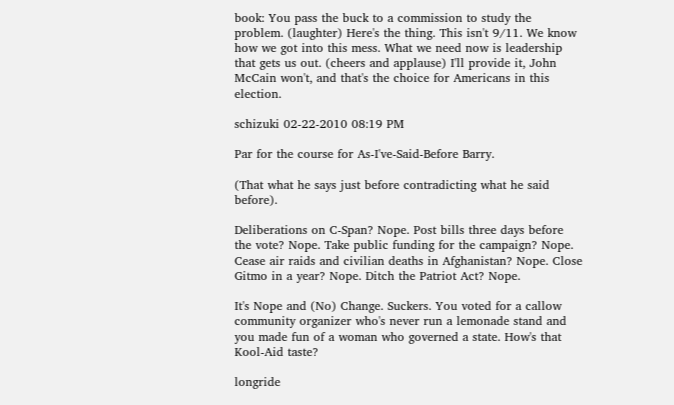book: You pass the buck to a commission to study the problem. (laughter) Here's the thing. This isn't 9/11. We know how we got into this mess. What we need now is leadership that gets us out. (cheers and applause) I'll provide it, John McCain won't, and that's the choice for Americans in this election.

schizuki 02-22-2010 08:19 PM

Par for the course for As-I've-Said-Before Barry.

(That what he says just before contradicting what he said before).

Deliberations on C-Span? Nope. Post bills three days before the vote? Nope. Take public funding for the campaign? Nope. Cease air raids and civilian deaths in Afghanistan? Nope. Close Gitmo in a year? Nope. Ditch the Patriot Act? Nope.

It's Nope and (No) Change. Suckers. You voted for a callow community organizer who's never run a lemonade stand and you made fun of a woman who governed a state. How's that Kool-Aid taste?

longride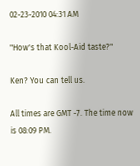02-23-2010 04:31 AM

"How's that Kool-Aid taste?"

Ken? You can tell us.

All times are GMT -7. The time now is 08:09 PM.